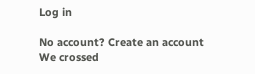Log in

No account? Create an account
We crossed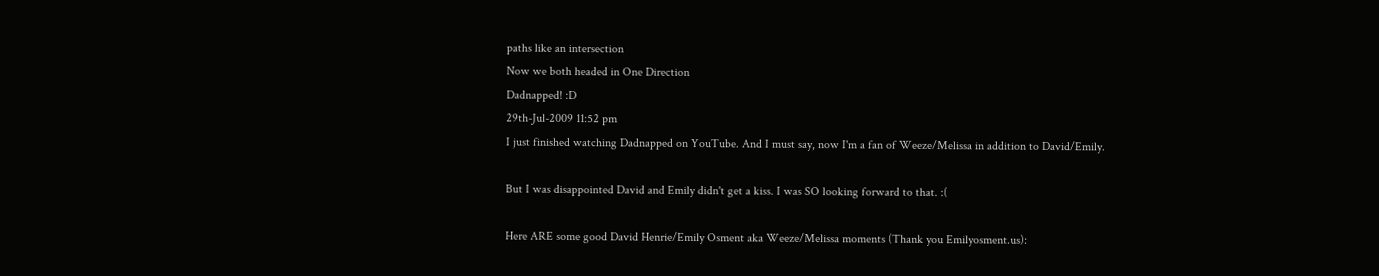paths like an intersection
Now we both headed in One Direction
Dadnapped! :D
29th-Jul-2009 11:52 pm
I just finished watching Dadnapped on YouTube. And I must say, now I'm a fan of Weeze/Melissa in addition to David/Emily.

But I was disappointed David and Emily didn't get a kiss. I was SO looking forward to that. :(

Here ARE some good David Henrie/Emily Osment aka Weeze/Melissa moments (Thank you Emilyosment.us):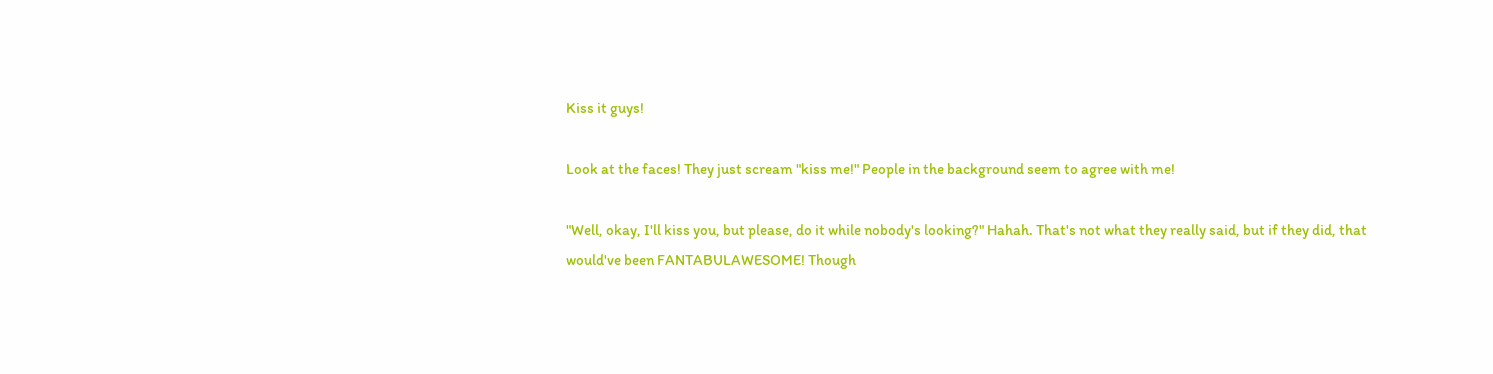Kiss it guys!

Look at the faces! They just scream "kiss me!" People in the background seem to agree with me!

"Well, okay, I'll kiss you, but please, do it while nobody's looking?" Hahah. That's not what they really said, but if they did, that would've been FANTABULAWESOME! Though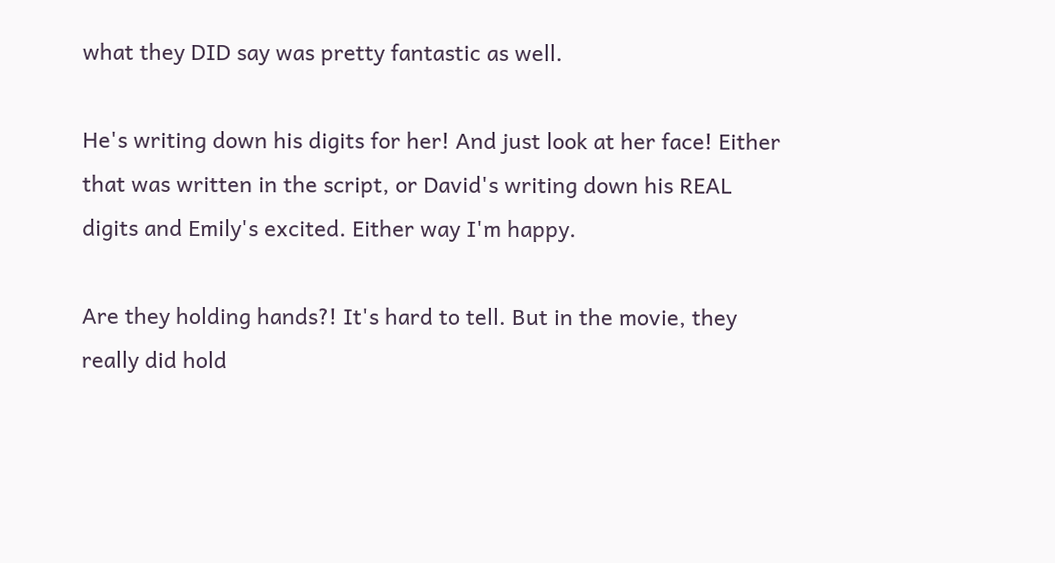what they DID say was pretty fantastic as well.

He's writing down his digits for her! And just look at her face! Either that was written in the script, or David's writing down his REAL digits and Emily's excited. Either way I'm happy.

Are they holding hands?! It's hard to tell. But in the movie, they really did hold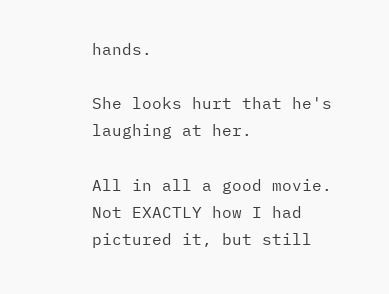hands.

She looks hurt that he's laughing at her.

All in all a good movie. Not EXACTLY how I had pictured it, but still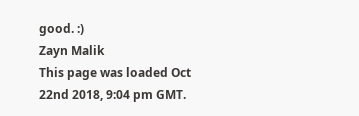good. :)
Zayn Malik
This page was loaded Oct 22nd 2018, 9:04 pm GMT.